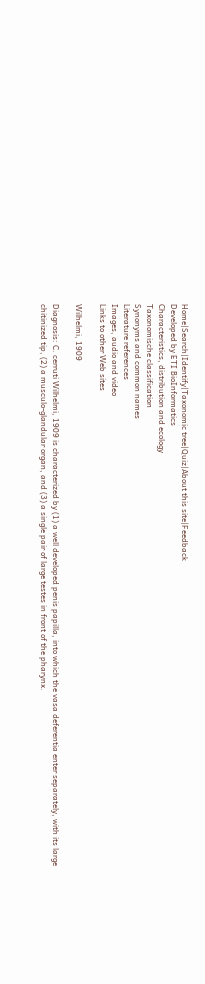Home|Search|Identify|Taxonomic tree|Quiz|About this site|Feedback
Developed by ETI BioInformatics
Characteristics, distribution and ecology
Taxonomische classification
Synonyms and common names
Literature references
Images, audio and video
Links to other Web sites

Wilhelmi, 1909

Diagnosis: C. cerruti Wilhelmi, 1909 is characterized by (1) a well developed penis papilla, into which the vasa deferentia enter separately, with its large chitinized tip, (2) a musculo-glandular organ, and (3) a single pair of large testes in front of the pharynx.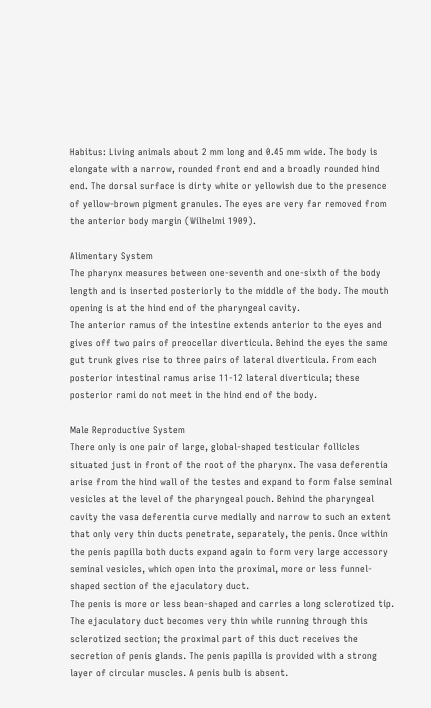Habitus: Living animals about 2 mm long and 0.45 mm wide. The body is elongate with a narrow, rounded front end and a broadly rounded hind end. The dorsal surface is dirty white or yellowish due to the presence of yellow-brown pigment granules. The eyes are very far removed from the anterior body margin (Wilhelmi 1909).

Alimentary System
The pharynx measures between one-seventh and one-sixth of the body length and is inserted posteriorly to the middle of the body. The mouth opening is at the hind end of the pharyngeal cavity.
The anterior ramus of the intestine extends anterior to the eyes and gives off two pairs of preocellar diverticula. Behind the eyes the same gut trunk gives rise to three pairs of lateral diverticula. From each posterior intestinal ramus arise 11-12 lateral diverticula; these posterior rami do not meet in the hind end of the body.

Male Reproductive System
There only is one pair of large, global-shaped testicular follicles situated just in front of the root of the pharynx. The vasa deferentia arise from the hind wall of the testes and expand to form false seminal vesicles at the level of the pharyngeal pouch. Behind the pharyngeal cavity the vasa deferentia curve medially and narrow to such an extent that only very thin ducts penetrate, separately, the penis. Once within the penis papilla both ducts expand again to form very large accessory seminal vesicles, which open into the proximal, more or less funnel-shaped section of the ejaculatory duct.
The penis is more or less bean-shaped and carries a long sclerotized tip. The ejaculatory duct becomes very thin while running through this sclerotized section; the proximal part of this duct receives the secretion of penis glands. The penis papilla is provided with a strong layer of circular muscles. A penis bulb is absent.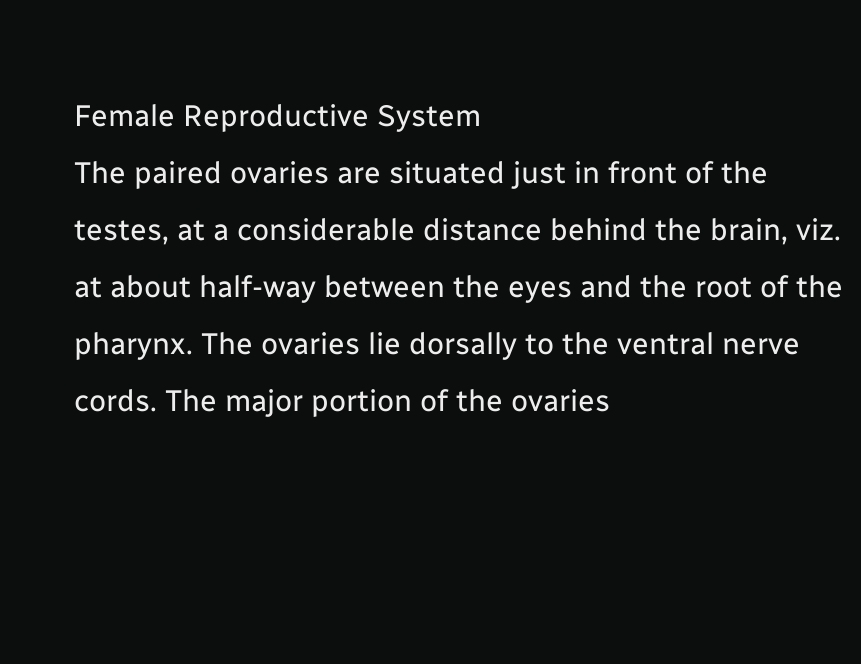Female Reproductive System
The paired ovaries are situated just in front of the testes, at a considerable distance behind the brain, viz. at about half-way between the eyes and the root of the pharynx. The ovaries lie dorsally to the ventral nerve cords. The major portion of the ovaries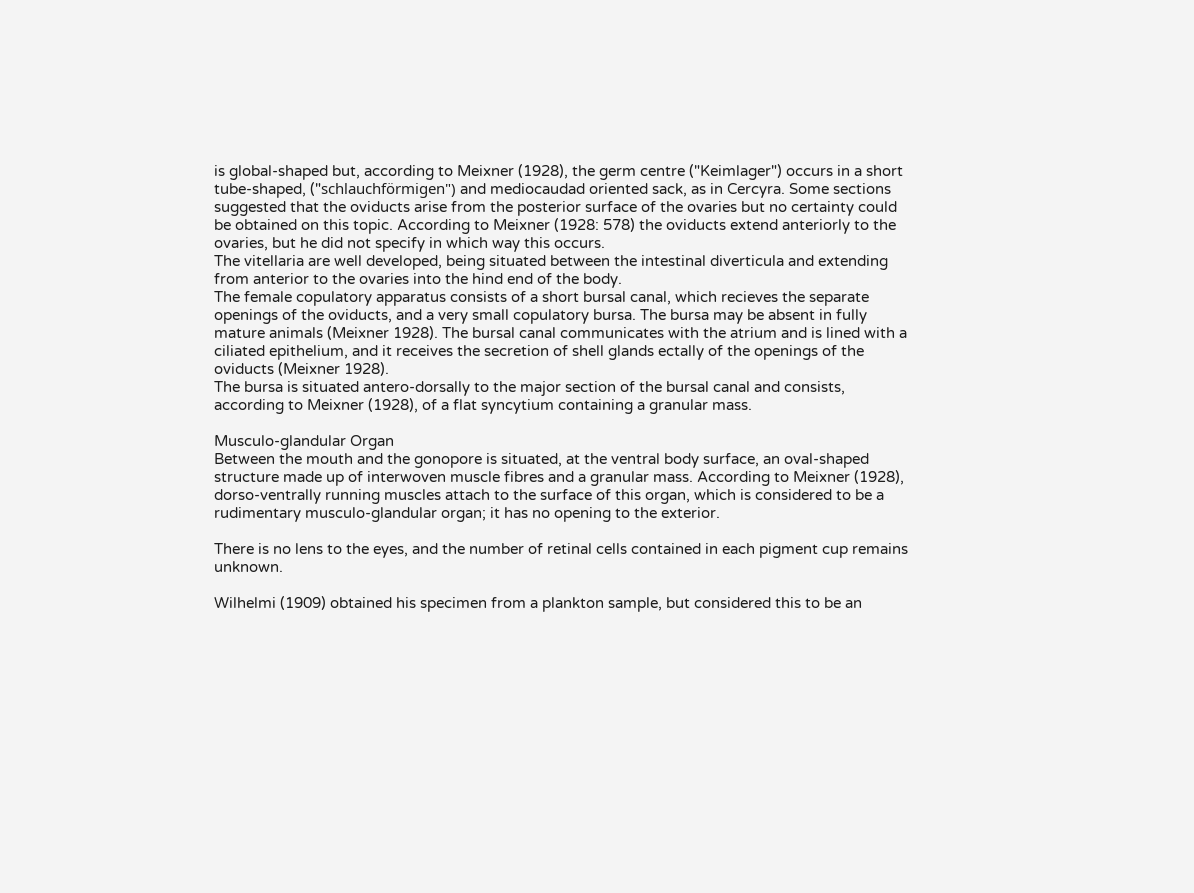is global-shaped but, according to Meixner (1928), the germ centre ("Keimlager") occurs in a short tube-shaped, ("schlauchförmigen") and mediocaudad oriented sack, as in Cercyra. Some sections suggested that the oviducts arise from the posterior surface of the ovaries but no certainty could be obtained on this topic. According to Meixner (1928: 578) the oviducts extend anteriorly to the ovaries, but he did not specify in which way this occurs.
The vitellaria are well developed, being situated between the intestinal diverticula and extending from anterior to the ovaries into the hind end of the body.
The female copulatory apparatus consists of a short bursal canal, which recieves the separate openings of the oviducts, and a very small copulatory bursa. The bursa may be absent in fully mature animals (Meixner 1928). The bursal canal communicates with the atrium and is lined with a ciliated epithelium, and it receives the secretion of shell glands ectally of the openings of the oviducts (Meixner 1928).
The bursa is situated antero-dorsally to the major section of the bursal canal and consists, according to Meixner (1928), of a flat syncytium containing a granular mass.

Musculo-glandular Organ
Between the mouth and the gonopore is situated, at the ventral body surface, an oval-shaped structure made up of interwoven muscle fibres and a granular mass. According to Meixner (1928), dorso-ventrally running muscles attach to the surface of this organ, which is considered to be a rudimentary musculo-glandular organ; it has no opening to the exterior.

There is no lens to the eyes, and the number of retinal cells contained in each pigment cup remains unknown.

Wilhelmi (1909) obtained his specimen from a plankton sample, but considered this to be an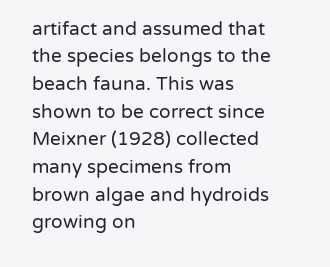artifact and assumed that the species belongs to the beach fauna. This was shown to be correct since Meixner (1928) collected many specimens from brown algae and hydroids growing on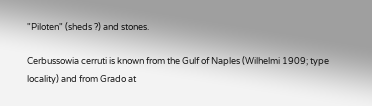"Piloten" (sheds ?) and stones.

Cerbussowia cerruti is known from the Gulf of Naples (Wilhelmi 1909; type locality) and from Grado at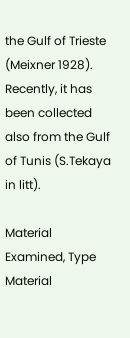the Gulf of Trieste (Meixner 1928). Recently, it has been collected also from the Gulf of Tunis (S.Tekaya in litt).

Material Examined, Type Material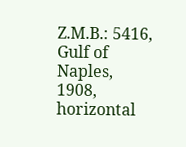Z.M.B.: 5416, Gulf of Naples, 1908, horizontal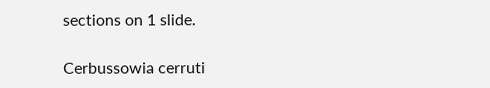sections on 1 slide.

Cerbussowia cerruti